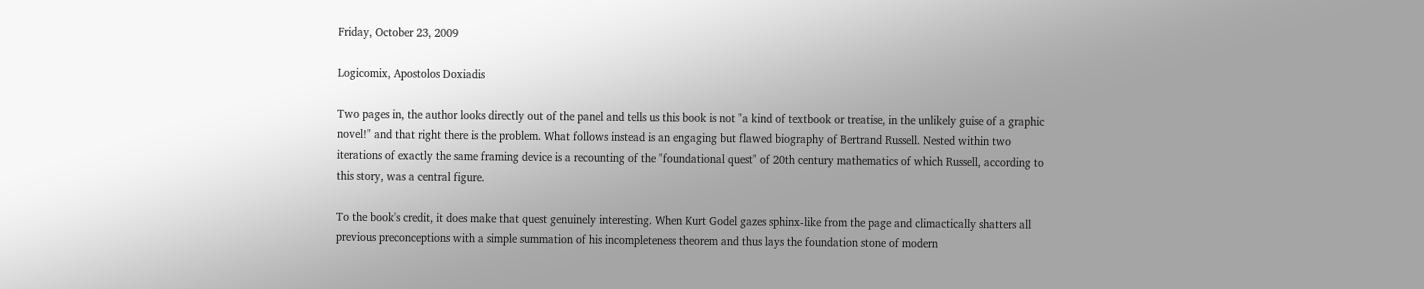Friday, October 23, 2009

Logicomix, Apostolos Doxiadis

Two pages in, the author looks directly out of the panel and tells us this book is not "a kind of textbook or treatise, in the unlikely guise of a graphic novel!" and that right there is the problem. What follows instead is an engaging but flawed biography of Bertrand Russell. Nested within two iterations of exactly the same framing device is a recounting of the "foundational quest" of 20th century mathematics of which Russell, according to this story, was a central figure.

To the book's credit, it does make that quest genuinely interesting. When Kurt Godel gazes sphinx-like from the page and climactically shatters all previous preconceptions with a simple summation of his incompleteness theorem and thus lays the foundation stone of modern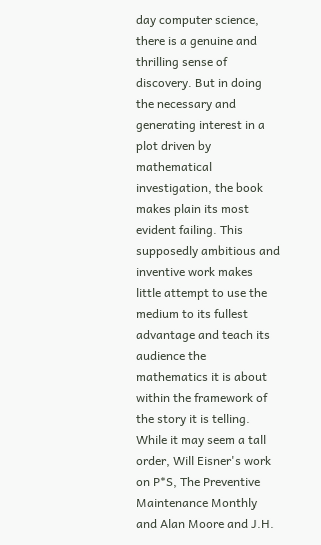day computer science, there is a genuine and thrilling sense of discovery. But in doing the necessary and generating interest in a plot driven by mathematical investigation, the book makes plain its most evident failing. This supposedly ambitious and inventive work makes little attempt to use the medium to its fullest advantage and teach its audience the mathematics it is about within the framework of the story it is telling. While it may seem a tall order, Will Eisner's work on P*S, The Preventive Maintenance Monthly and Alan Moore and J.H.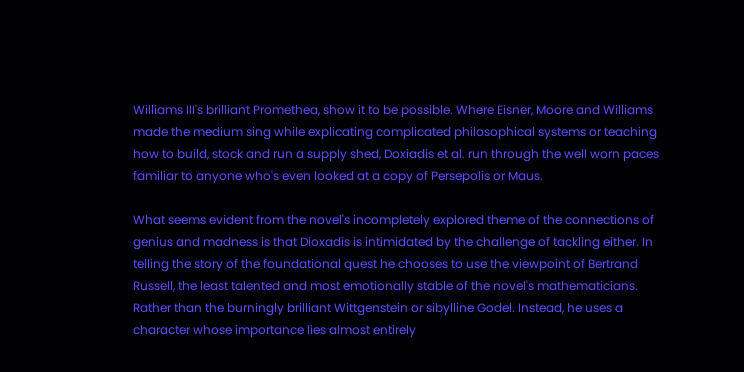Williams III's brilliant Promethea, show it to be possible. Where Eisner, Moore and Williams made the medium sing while explicating complicated philosophical systems or teaching how to build, stock and run a supply shed, Doxiadis et al. run through the well worn paces familiar to anyone who's even looked at a copy of Persepolis or Maus.

What seems evident from the novel's incompletely explored theme of the connections of genius and madness is that Dioxadis is intimidated by the challenge of tackling either. In telling the story of the foundational quest he chooses to use the viewpoint of Bertrand Russell, the least talented and most emotionally stable of the novel's mathematicians. Rather than the burningly brilliant Wittgenstein or sibylline Godel. Instead, he uses a character whose importance lies almost entirely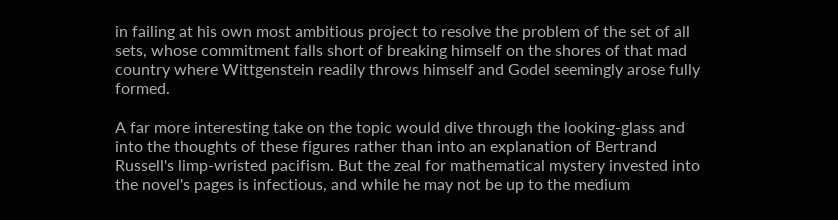in failing at his own most ambitious project to resolve the problem of the set of all sets, whose commitment falls short of breaking himself on the shores of that mad country where Wittgenstein readily throws himself and Godel seemingly arose fully formed.

A far more interesting take on the topic would dive through the looking-glass and into the thoughts of these figures rather than into an explanation of Bertrand Russell's limp-wristed pacifism. But the zeal for mathematical mystery invested into the novel's pages is infectious, and while he may not be up to the medium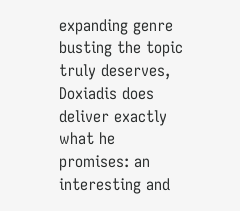expanding genre busting the topic truly deserves, Doxiadis does deliver exactly what he promises: an interesting and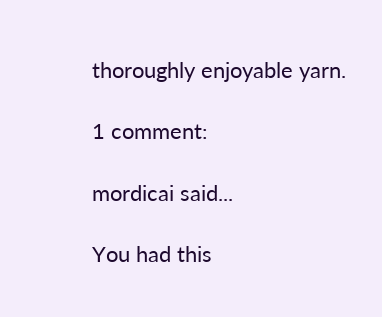thoroughly enjoyable yarn.

1 comment:

mordicai said...

You had this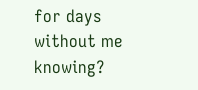for days without me knowing?